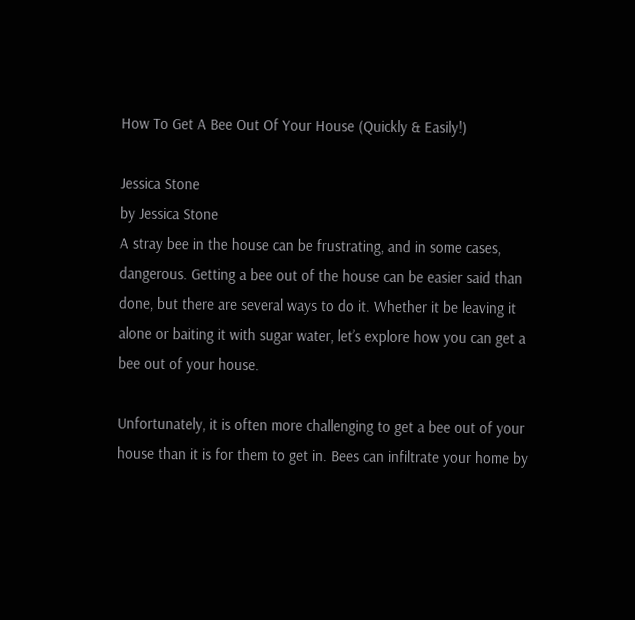How To Get A Bee Out Of Your House (Quickly & Easily!)

Jessica Stone
by Jessica Stone
A stray bee in the house can be frustrating, and in some cases, dangerous. Getting a bee out of the house can be easier said than done, but there are several ways to do it. Whether it be leaving it alone or baiting it with sugar water, let’s explore how you can get a bee out of your house.

Unfortunately, it is often more challenging to get a bee out of your house than it is for them to get in. Bees can infiltrate your home by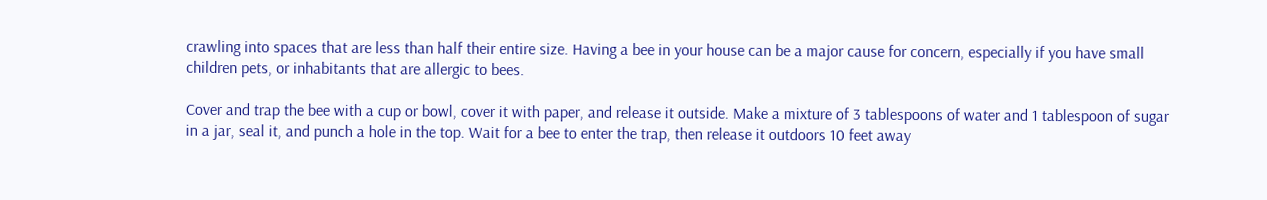crawling into spaces that are less than half their entire size. Having a bee in your house can be a major cause for concern, especially if you have small children pets, or inhabitants that are allergic to bees.

Cover and trap the bee with a cup or bowl, cover it with paper, and release it outside. Make a mixture of 3 tablespoons of water and 1 tablespoon of sugar in a jar, seal it, and punch a hole in the top. Wait for a bee to enter the trap, then release it outdoors 10 feet away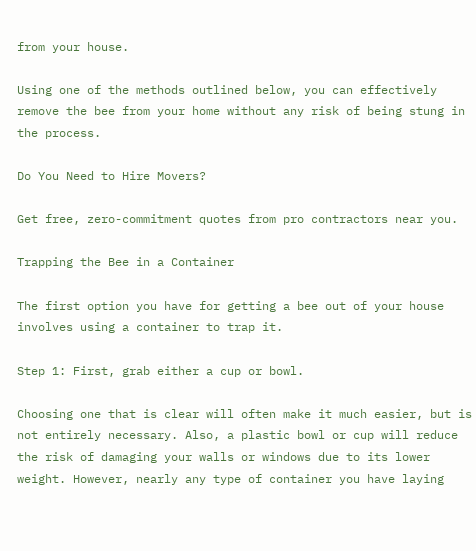from your house.

Using one of the methods outlined below, you can effectively remove the bee from your home without any risk of being stung in the process.

Do You Need to Hire Movers?

Get free, zero-commitment quotes from pro contractors near you.

Trapping the Bee in a Container

The first option you have for getting a bee out of your house involves using a container to trap it.

Step 1: First, grab either a cup or bowl.

Choosing one that is clear will often make it much easier, but is not entirely necessary. Also, a plastic bowl or cup will reduce the risk of damaging your walls or windows due to its lower weight. However, nearly any type of container you have laying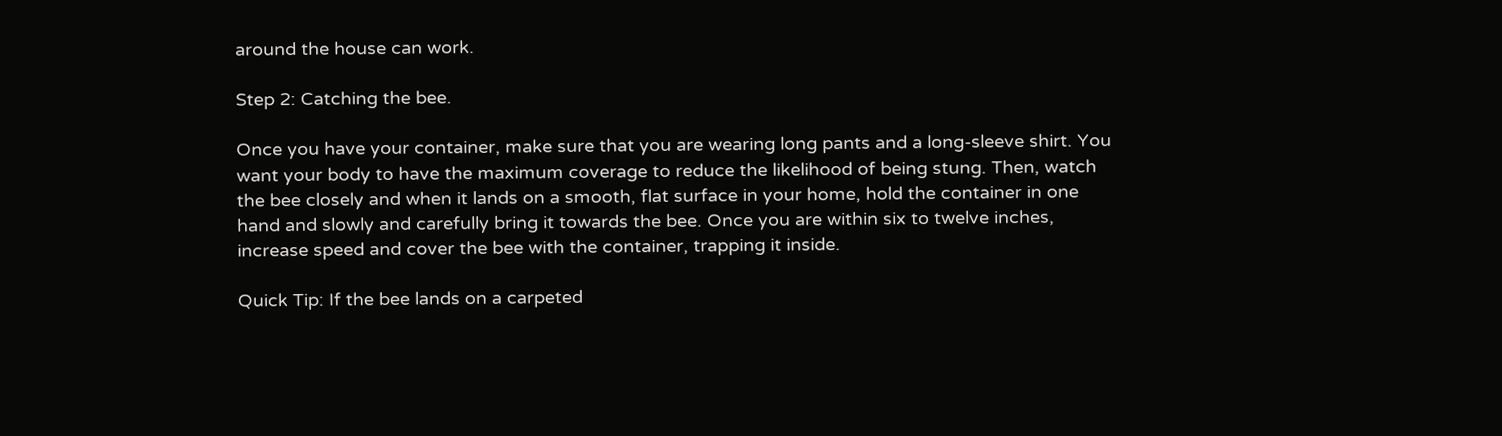around the house can work.

Step 2: Catching the bee.

Once you have your container, make sure that you are wearing long pants and a long-sleeve shirt. You want your body to have the maximum coverage to reduce the likelihood of being stung. Then, watch the bee closely and when it lands on a smooth, flat surface in your home, hold the container in one hand and slowly and carefully bring it towards the bee. Once you are within six to twelve inches, increase speed and cover the bee with the container, trapping it inside.

Quick Tip: If the bee lands on a carpeted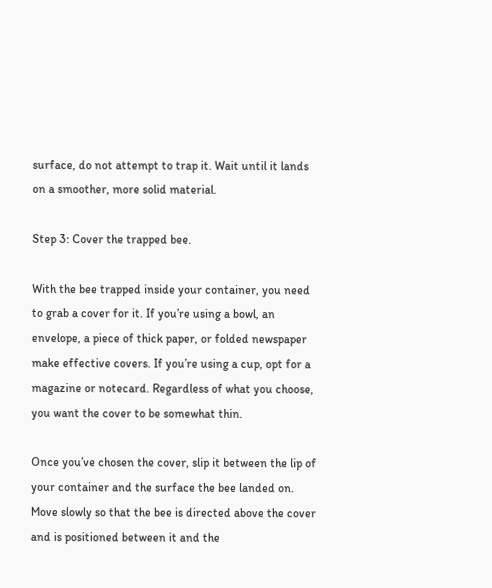surface, do not attempt to trap it. Wait until it lands on a smoother, more solid material.

Step 3: Cover the trapped bee.

With the bee trapped inside your container, you need to grab a cover for it. If you’re using a bowl, an envelope, a piece of thick paper, or folded newspaper make effective covers. If you’re using a cup, opt for a magazine or notecard. Regardless of what you choose, you want the cover to be somewhat thin.

Once you’ve chosen the cover, slip it between the lip of your container and the surface the bee landed on. Move slowly so that the bee is directed above the cover and is positioned between it and the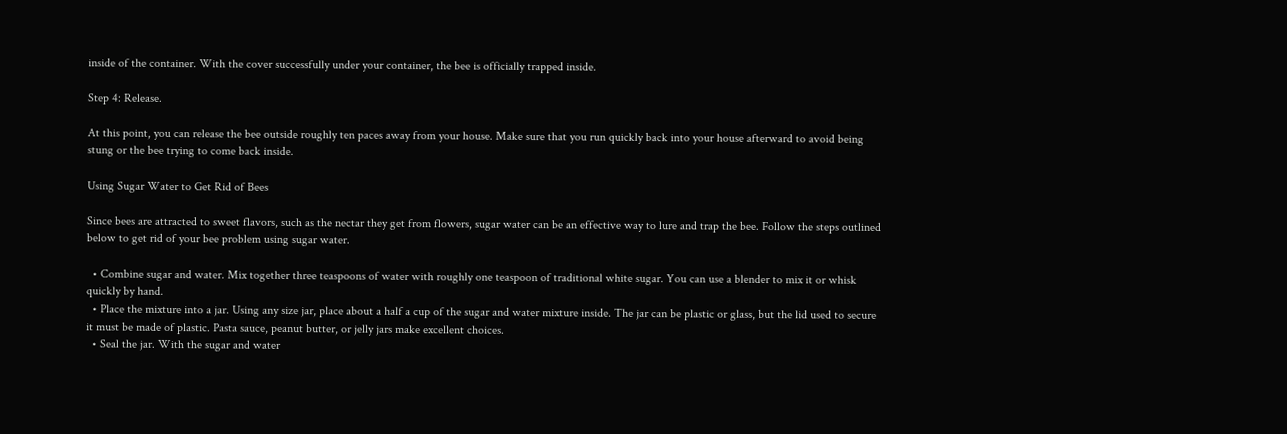inside of the container. With the cover successfully under your container, the bee is officially trapped inside.

Step 4: Release.

At this point, you can release the bee outside roughly ten paces away from your house. Make sure that you run quickly back into your house afterward to avoid being stung or the bee trying to come back inside.

Using Sugar Water to Get Rid of Bees

Since bees are attracted to sweet flavors, such as the nectar they get from flowers, sugar water can be an effective way to lure and trap the bee. Follow the steps outlined below to get rid of your bee problem using sugar water.

  • Combine sugar and water. Mix together three teaspoons of water with roughly one teaspoon of traditional white sugar. You can use a blender to mix it or whisk quickly by hand.
  • Place the mixture into a jar. Using any size jar, place about a half a cup of the sugar and water mixture inside. The jar can be plastic or glass, but the lid used to secure it must be made of plastic. Pasta sauce, peanut butter, or jelly jars make excellent choices.
  • Seal the jar. With the sugar and water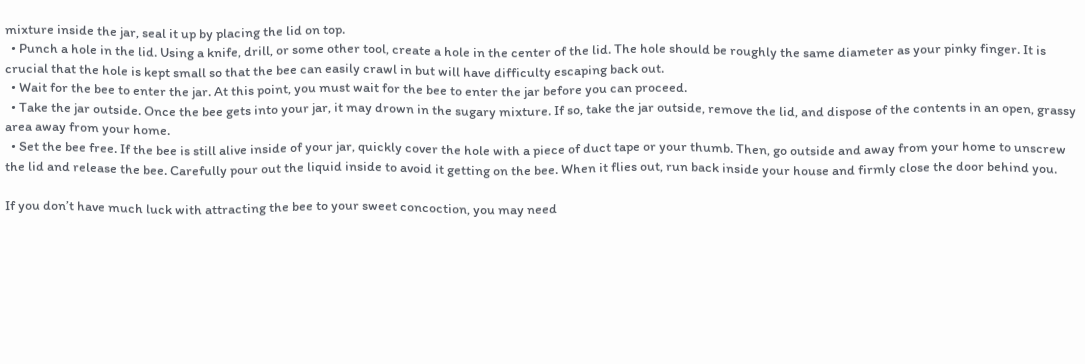mixture inside the jar, seal it up by placing the lid on top.
  • Punch a hole in the lid. Using a knife, drill, or some other tool, create a hole in the center of the lid. The hole should be roughly the same diameter as your pinky finger. It is crucial that the hole is kept small so that the bee can easily crawl in but will have difficulty escaping back out.
  • Wait for the bee to enter the jar. At this point, you must wait for the bee to enter the jar before you can proceed.
  • Take the jar outside. Once the bee gets into your jar, it may drown in the sugary mixture. If so, take the jar outside, remove the lid, and dispose of the contents in an open, grassy area away from your home.
  • Set the bee free. If the bee is still alive inside of your jar, quickly cover the hole with a piece of duct tape or your thumb. Then, go outside and away from your home to unscrew the lid and release the bee. Carefully pour out the liquid inside to avoid it getting on the bee. When it flies out, run back inside your house and firmly close the door behind you.

If you don’t have much luck with attracting the bee to your sweet concoction, you may need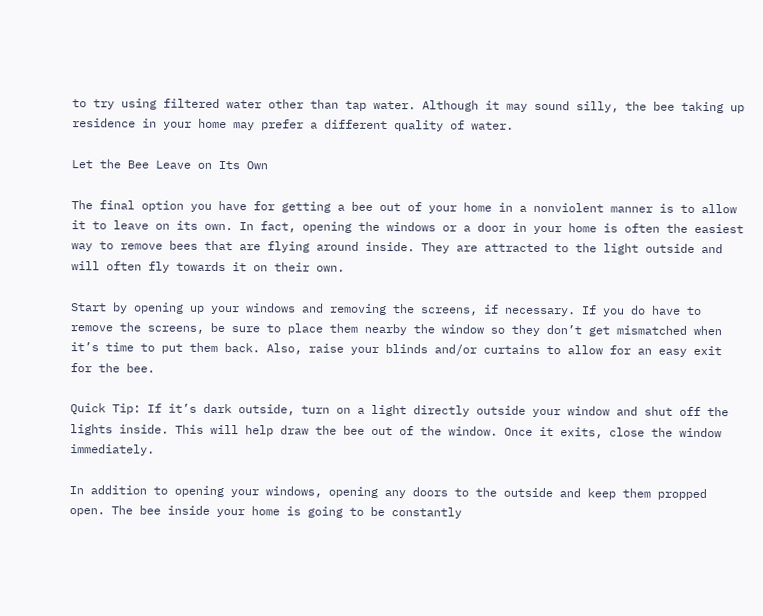to try using filtered water other than tap water. Although it may sound silly, the bee taking up residence in your home may prefer a different quality of water.

Let the Bee Leave on Its Own

The final option you have for getting a bee out of your home in a nonviolent manner is to allow it to leave on its own. In fact, opening the windows or a door in your home is often the easiest way to remove bees that are flying around inside. They are attracted to the light outside and will often fly towards it on their own.

Start by opening up your windows and removing the screens, if necessary. If you do have to remove the screens, be sure to place them nearby the window so they don’t get mismatched when it’s time to put them back. Also, raise your blinds and/or curtains to allow for an easy exit for the bee.

Quick Tip: If it’s dark outside, turn on a light directly outside your window and shut off the lights inside. This will help draw the bee out of the window. Once it exits, close the window immediately.

In addition to opening your windows, opening any doors to the outside and keep them propped open. The bee inside your home is going to be constantly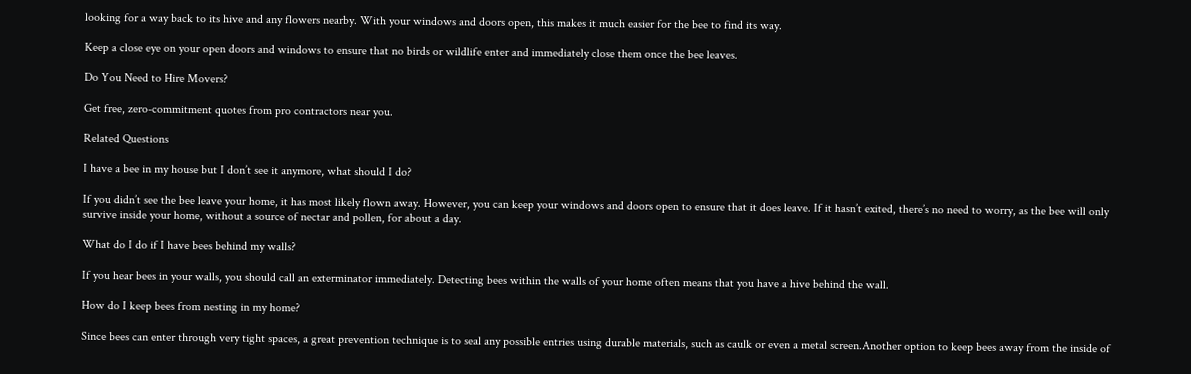looking for a way back to its hive and any flowers nearby. With your windows and doors open, this makes it much easier for the bee to find its way.

Keep a close eye on your open doors and windows to ensure that no birds or wildlife enter and immediately close them once the bee leaves.

Do You Need to Hire Movers?

Get free, zero-commitment quotes from pro contractors near you.

Related Questions

I have a bee in my house but I don’t see it anymore, what should I do?

If you didn’t see the bee leave your home, it has most likely flown away. However, you can keep your windows and doors open to ensure that it does leave. If it hasn’t exited, there’s no need to worry, as the bee will only survive inside your home, without a source of nectar and pollen, for about a day.

What do I do if I have bees behind my walls?

If you hear bees in your walls, you should call an exterminator immediately. Detecting bees within the walls of your home often means that you have a hive behind the wall.

How do I keep bees from nesting in my home?

Since bees can enter through very tight spaces, a great prevention technique is to seal any possible entries using durable materials, such as caulk or even a metal screen.Another option to keep bees away from the inside of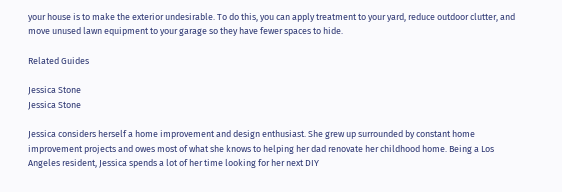your house is to make the exterior undesirable. To do this, you can apply treatment to your yard, reduce outdoor clutter, and move unused lawn equipment to your garage so they have fewer spaces to hide.

Related Guides

Jessica Stone
Jessica Stone

Jessica considers herself a home improvement and design enthusiast. She grew up surrounded by constant home improvement projects and owes most of what she knows to helping her dad renovate her childhood home. Being a Los Angeles resident, Jessica spends a lot of her time looking for her next DIY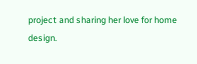project and sharing her love for home design.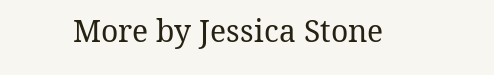More by Jessica Stone